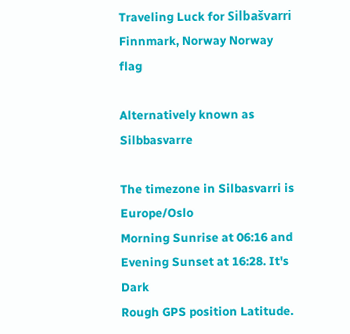Traveling Luck for Silbašvarri Finnmark, Norway Norway flag

Alternatively known as Silbbasvarre

The timezone in Silbasvarri is Europe/Oslo
Morning Sunrise at 06:16 and Evening Sunset at 16:28. It's Dark
Rough GPS position Latitude.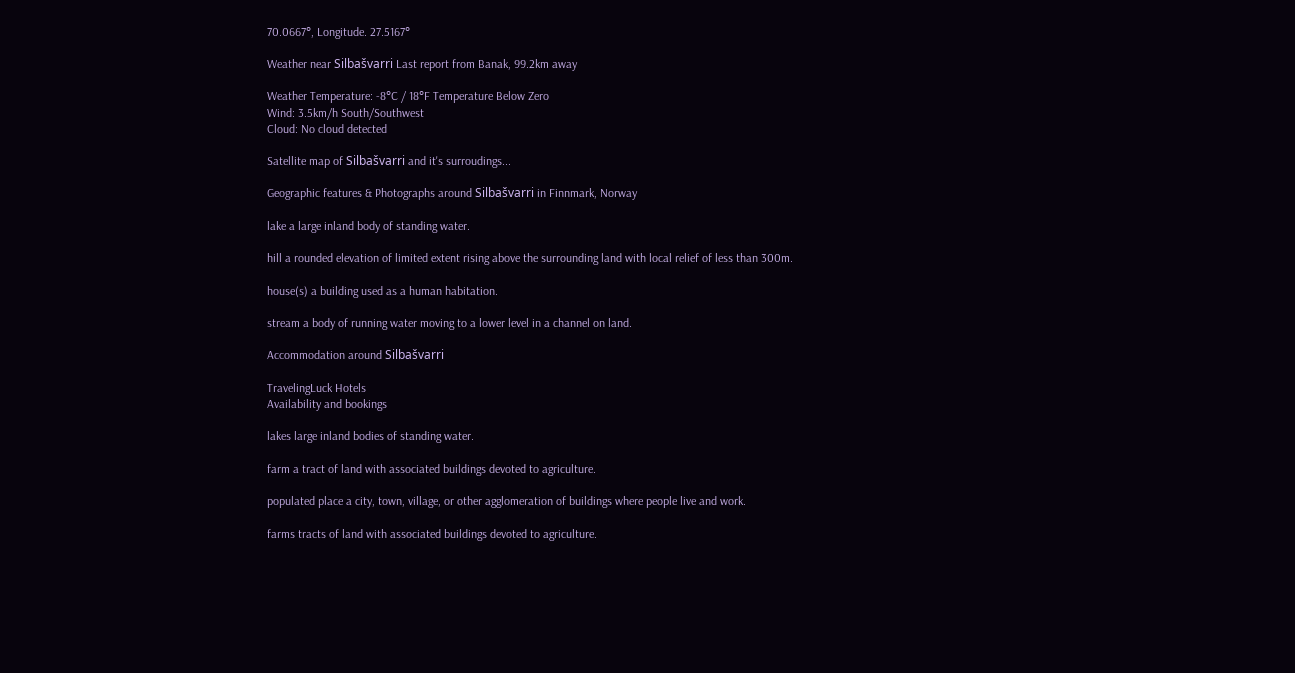70.0667°, Longitude. 27.5167°

Weather near Silbašvarri Last report from Banak, 99.2km away

Weather Temperature: -8°C / 18°F Temperature Below Zero
Wind: 3.5km/h South/Southwest
Cloud: No cloud detected

Satellite map of Silbašvarri and it's surroudings...

Geographic features & Photographs around Silbašvarri in Finnmark, Norway

lake a large inland body of standing water.

hill a rounded elevation of limited extent rising above the surrounding land with local relief of less than 300m.

house(s) a building used as a human habitation.

stream a body of running water moving to a lower level in a channel on land.

Accommodation around Silbašvarri

TravelingLuck Hotels
Availability and bookings

lakes large inland bodies of standing water.

farm a tract of land with associated buildings devoted to agriculture.

populated place a city, town, village, or other agglomeration of buildings where people live and work.

farms tracts of land with associated buildings devoted to agriculture.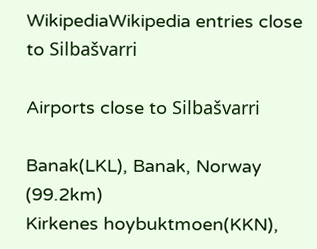WikipediaWikipedia entries close to Silbašvarri

Airports close to Silbašvarri

Banak(LKL), Banak, Norway (99.2km)
Kirkenes hoybuktmoen(KKN),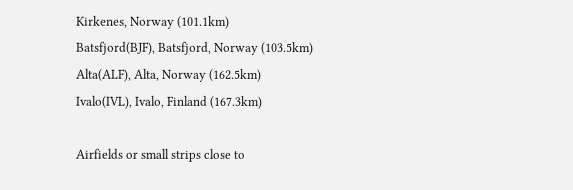Kirkenes, Norway (101.1km)
Batsfjord(BJF), Batsfjord, Norway (103.5km)
Alta(ALF), Alta, Norway (162.5km)
Ivalo(IVL), Ivalo, Finland (167.3km)

Airfields or small strips close to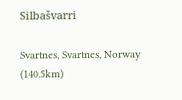Silbašvarri

Svartnes, Svartnes, Norway (140.5km)